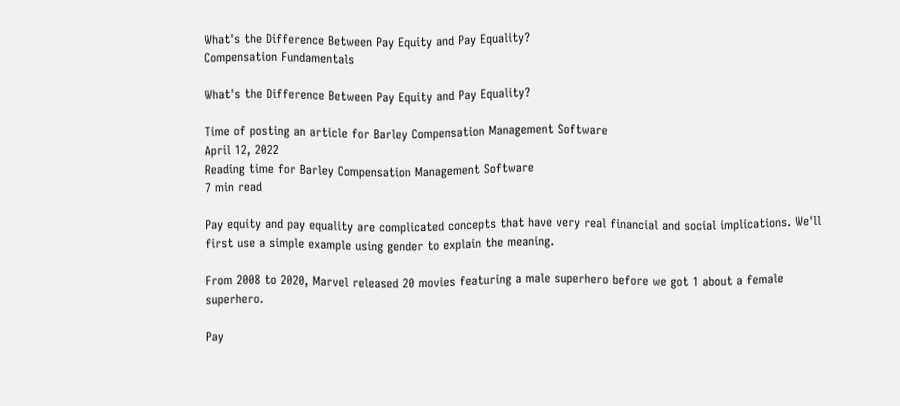What's the Difference Between Pay Equity and Pay Equality?
Compensation Fundamentals

What's the Difference Between Pay Equity and Pay Equality?

Time of posting an article for Barley Compensation Management Software
April 12, 2022
Reading time for Barley Compensation Management Software
7 min read

Pay equity and pay equality are complicated concepts that have very real financial and social implications. We'll first use a simple example using gender to explain the meaning.

From 2008 to 2020, Marvel released 20 movies featuring a male superhero before we got 1 about a female superhero.

Pay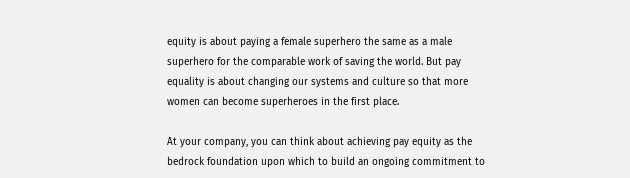equity is about paying a female superhero the same as a male superhero for the comparable work of saving the world. But pay equality is about changing our systems and culture so that more women can become superheroes in the first place.

At your company, you can think about achieving pay equity as the bedrock foundation upon which to build an ongoing commitment to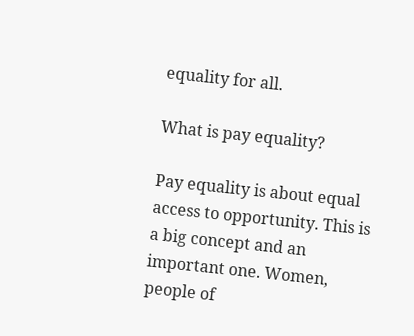equality for all.

What is pay equality?

Pay equality is about equal access to opportunity. This is a big concept and an important one. Women, people of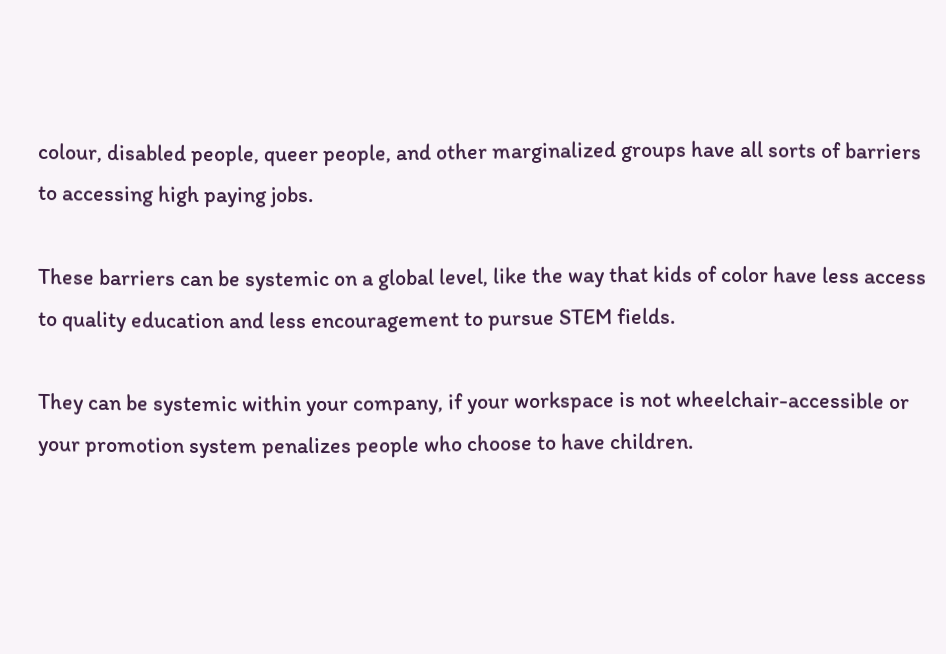colour, disabled people, queer people, and other marginalized groups have all sorts of barriers to accessing high paying jobs.

These barriers can be systemic on a global level, like the way that kids of color have less access to quality education and less encouragement to pursue STEM fields.

They can be systemic within your company, if your workspace is not wheelchair-accessible or your promotion system penalizes people who choose to have children.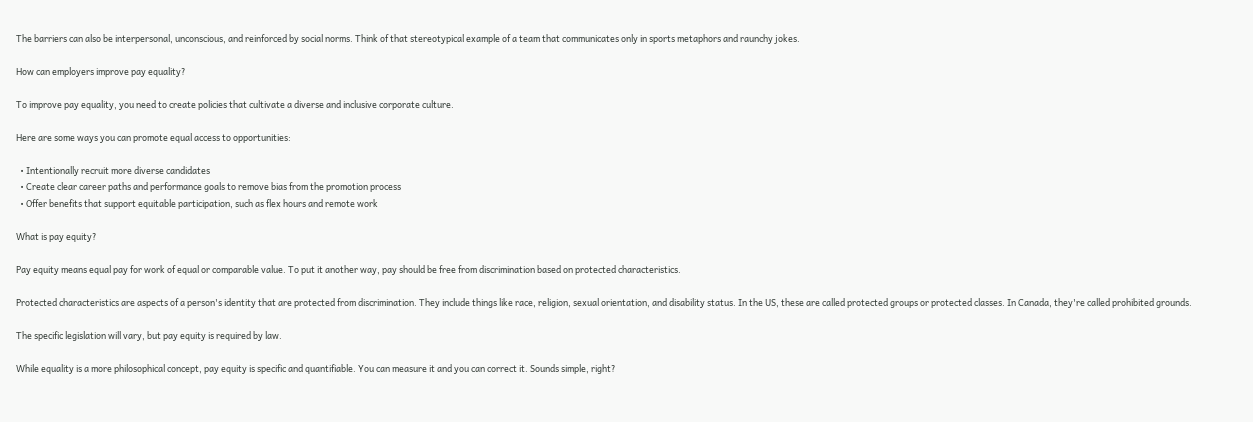The barriers can also be interpersonal, unconscious, and reinforced by social norms. Think of that stereotypical example of a team that communicates only in sports metaphors and raunchy jokes.

How can employers improve pay equality?

To improve pay equality, you need to create policies that cultivate a diverse and inclusive corporate culture.

Here are some ways you can promote equal access to opportunities:

  • Intentionally recruit more diverse candidates
  • Create clear career paths and performance goals to remove bias from the promotion process
  • Offer benefits that support equitable participation, such as flex hours and remote work

What is pay equity?

Pay equity means equal pay for work of equal or comparable value. To put it another way, pay should be free from discrimination based on protected characteristics.

Protected characteristics are aspects of a person's identity that are protected from discrimination. They include things like race, religion, sexual orientation, and disability status. In the US, these are called protected groups or protected classes. In Canada, they're called prohibited grounds.

The specific legislation will vary, but pay equity is required by law.

While equality is a more philosophical concept, pay equity is specific and quantifiable. You can measure it and you can correct it. Sounds simple, right?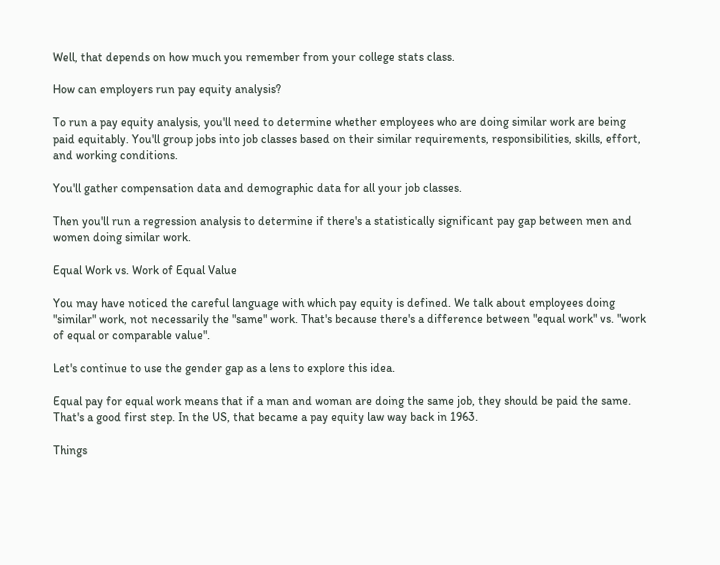Well, that depends on how much you remember from your college stats class.

How can employers run pay equity analysis?

To run a pay equity analysis, you'll need to determine whether employees who are doing similar work are being paid equitably. You'll group jobs into job classes based on their similar requirements, responsibilities, skills, effort, and working conditions.

You'll gather compensation data and demographic data for all your job classes.

Then you'll run a regression analysis to determine if there's a statistically significant pay gap between men and women doing similar work.

Equal Work vs. Work of Equal Value

You may have noticed the careful language with which pay equity is defined. We talk about employees doing "similar" work, not necessarily the "same" work. That's because there's a difference between "equal work" vs. "work of equal or comparable value".

Let's continue to use the gender gap as a lens to explore this idea.

Equal pay for equal work means that if a man and woman are doing the same job, they should be paid the same. That's a good first step. In the US, that became a pay equity law way back in 1963.

Things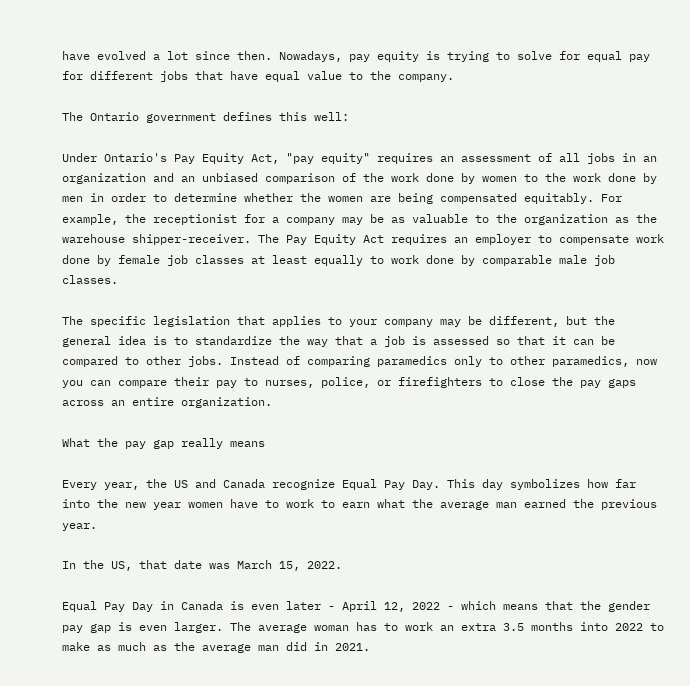have evolved a lot since then. Nowadays, pay equity is trying to solve for equal pay for different jobs that have equal value to the company.

The Ontario government defines this well:

Under Ontario's Pay Equity Act, "pay equity" requires an assessment of all jobs in an organization and an unbiased comparison of the work done by women to the work done by men in order to determine whether the women are being compensated equitably. For example, the receptionist for a company may be as valuable to the organization as the warehouse shipper-receiver. The Pay Equity Act requires an employer to compensate work done by female job classes at least equally to work done by comparable male job classes.

The specific legislation that applies to your company may be different, but the general idea is to standardize the way that a job is assessed so that it can be compared to other jobs. Instead of comparing paramedics only to other paramedics, now you can compare their pay to nurses, police, or firefighters to close the pay gaps across an entire organization.

What the pay gap really means

Every year, the US and Canada recognize Equal Pay Day. This day symbolizes how far into the new year women have to work to earn what the average man earned the previous year.

In the US, that date was March 15, 2022.

Equal Pay Day in Canada is even later - April 12, 2022 - which means that the gender pay gap is even larger. The average woman has to work an extra 3.5 months into 2022 to make as much as the average man did in 2021.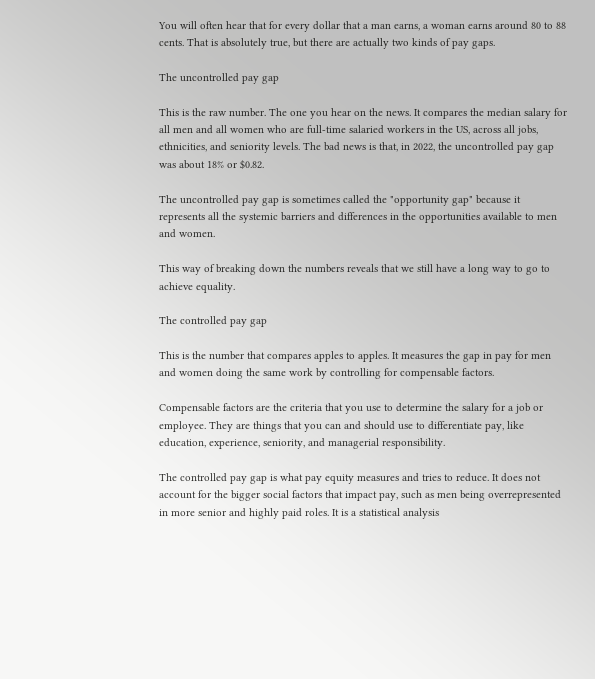You will often hear that for every dollar that a man earns, a woman earns around 80 to 88 cents. That is absolutely true, but there are actually two kinds of pay gaps.

The uncontrolled pay gap

This is the raw number. The one you hear on the news. It compares the median salary for all men and all women who are full-time salaried workers in the US, across all jobs, ethnicities, and seniority levels. The bad news is that, in 2022, the uncontrolled pay gap was about 18% or $0.82.

The uncontrolled pay gap is sometimes called the "opportunity gap" because it represents all the systemic barriers and differences in the opportunities available to men and women.

This way of breaking down the numbers reveals that we still have a long way to go to achieve equality.

The controlled pay gap

This is the number that compares apples to apples. It measures the gap in pay for men and women doing the same work by controlling for compensable factors.

Compensable factors are the criteria that you use to determine the salary for a job or employee. They are things that you can and should use to differentiate pay, like education, experience, seniority, and managerial responsibility.

The controlled pay gap is what pay equity measures and tries to reduce. It does not account for the bigger social factors that impact pay, such as men being overrepresented in more senior and highly paid roles. It is a statistical analysis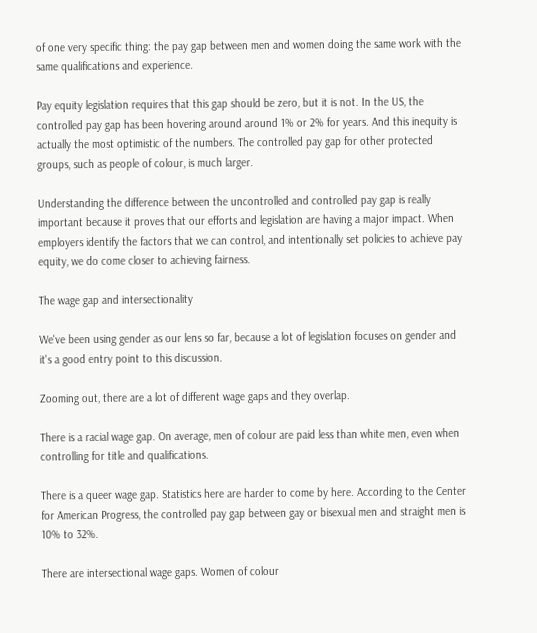of one very specific thing: the pay gap between men and women doing the same work with the same qualifications and experience.

Pay equity legislation requires that this gap should be zero, but it is not. In the US, the controlled pay gap has been hovering around around 1% or 2% for years. And this inequity is actually the most optimistic of the numbers. The controlled pay gap for other protected groups, such as people of colour, is much larger.

Understanding the difference between the uncontrolled and controlled pay gap is really important because it proves that our efforts and legislation are having a major impact. When employers identify the factors that we can control, and intentionally set policies to achieve pay equity, we do come closer to achieving fairness.

The wage gap and intersectionality

We've been using gender as our lens so far, because a lot of legislation focuses on gender and it's a good entry point to this discussion.

Zooming out, there are a lot of different wage gaps and they overlap.

There is a racial wage gap. On average, men of colour are paid less than white men, even when controlling for title and qualifications.

There is a queer wage gap. Statistics here are harder to come by here. According to the Center for American Progress, the controlled pay gap between gay or bisexual men and straight men is 10% to 32%.

There are intersectional wage gaps. Women of colour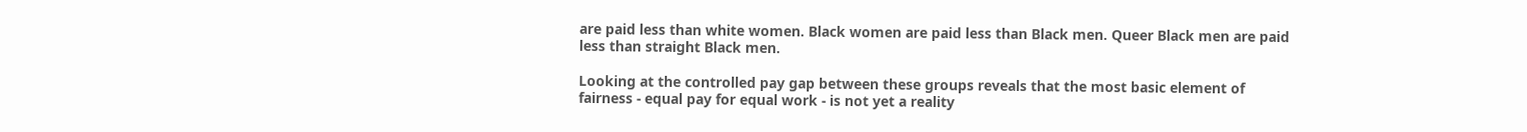are paid less than white women. Black women are paid less than Black men. Queer Black men are paid less than straight Black men.

Looking at the controlled pay gap between these groups reveals that the most basic element of fairness - equal pay for equal work - is not yet a reality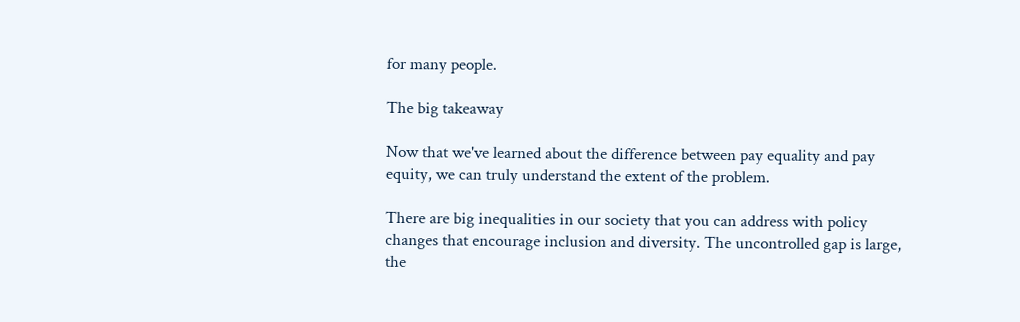for many people.

The big takeaway

Now that we've learned about the difference between pay equality and pay equity, we can truly understand the extent of the problem.

There are big inequalities in our society that you can address with policy changes that encourage inclusion and diversity. The uncontrolled gap is large, the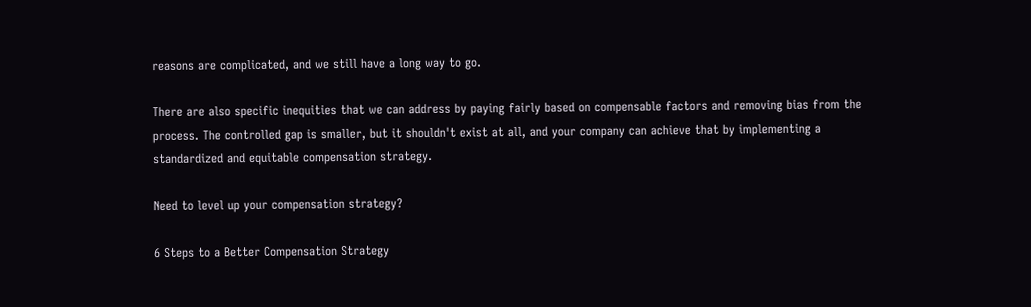reasons are complicated, and we still have a long way to go.

There are also specific inequities that we can address by paying fairly based on compensable factors and removing bias from the process. The controlled gap is smaller, but it shouldn't exist at all, and your company can achieve that by implementing a standardized and equitable compensation strategy.

Need to level up your compensation strategy?

6 Steps to a Better Compensation Strategy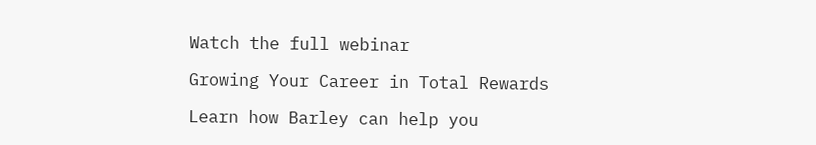Watch the full webinar

Growing Your Career in Total Rewards

Learn how Barley can help you